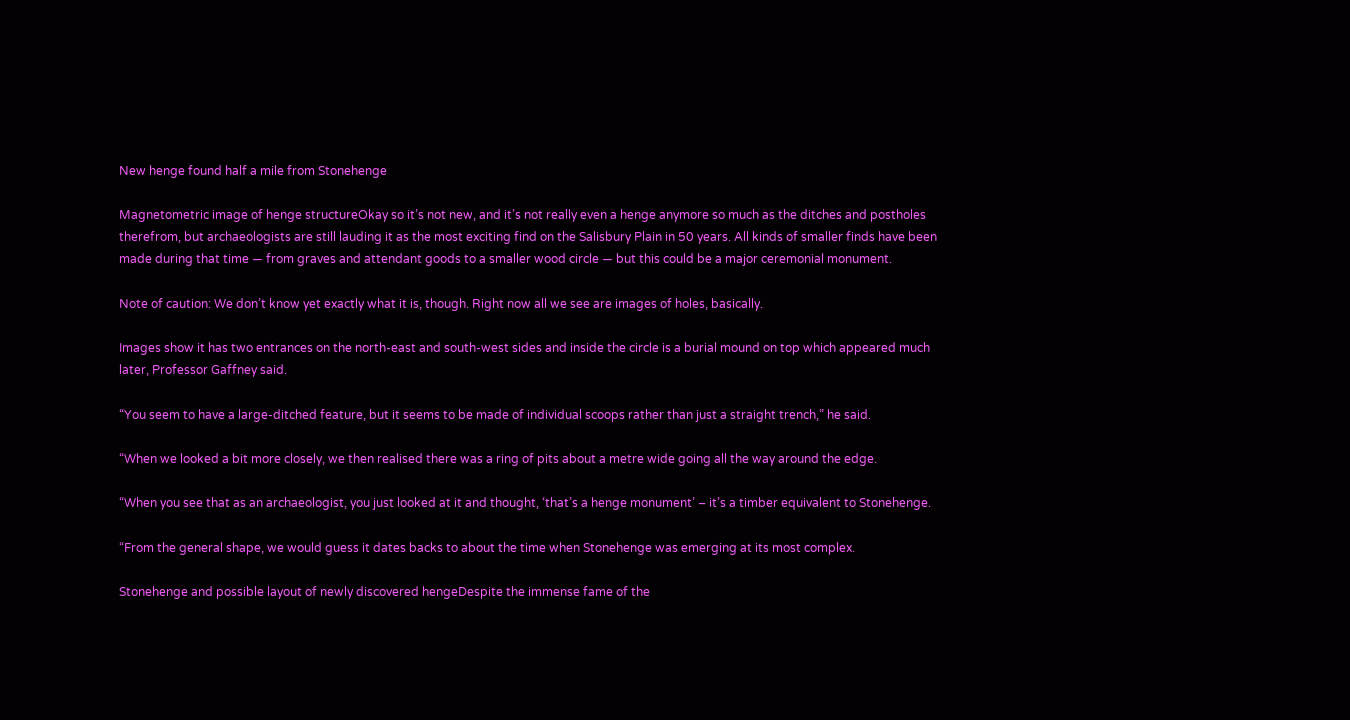New henge found half a mile from Stonehenge

Magnetometric image of henge structureOkay so it’s not new, and it’s not really even a henge anymore so much as the ditches and postholes therefrom, but archaeologists are still lauding it as the most exciting find on the Salisbury Plain in 50 years. All kinds of smaller finds have been made during that time — from graves and attendant goods to a smaller wood circle — but this could be a major ceremonial monument.

Note of caution: We don’t know yet exactly what it is, though. Right now all we see are images of holes, basically.

Images show it has two entrances on the north-east and south-west sides and inside the circle is a burial mound on top which appeared much later, Professor Gaffney said.

“You seem to have a large-ditched feature, but it seems to be made of individual scoops rather than just a straight trench,” he said.

“When we looked a bit more closely, we then realised there was a ring of pits about a metre wide going all the way around the edge.

“When you see that as an archaeologist, you just looked at it and thought, ‘that’s a henge monument’ – it’s a timber equivalent to Stonehenge.

“From the general shape, we would guess it dates backs to about the time when Stonehenge was emerging at its most complex.

Stonehenge and possible layout of newly discovered hengeDespite the immense fame of the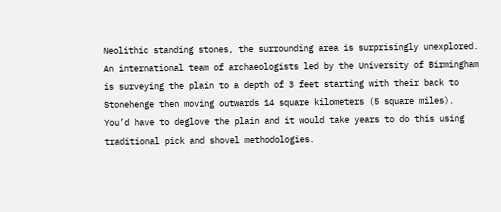Neolithic standing stones, the surrounding area is surprisingly unexplored. An international team of archaeologists led by the University of Birmingham is surveying the plain to a depth of 3 feet starting with their back to Stonehenge then moving outwards 14 square kilometers (5 square miles). You’d have to deglove the plain and it would take years to do this using traditional pick and shovel methodologies.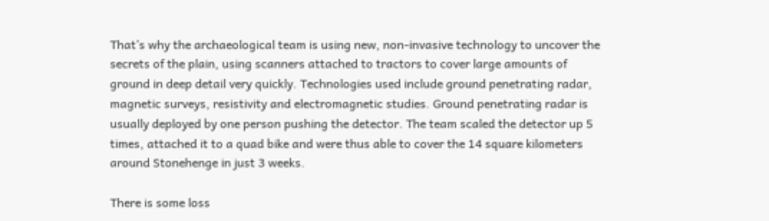That’s why the archaeological team is using new, non-invasive technology to uncover the secrets of the plain, using scanners attached to tractors to cover large amounts of ground in deep detail very quickly. Technologies used include ground penetrating radar, magnetic surveys, resistivity and electromagnetic studies. Ground penetrating radar is usually deployed by one person pushing the detector. The team scaled the detector up 5 times, attached it to a quad bike and were thus able to cover the 14 square kilometers around Stonehenge in just 3 weeks.

There is some loss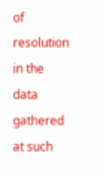of resolution in the data gathered at such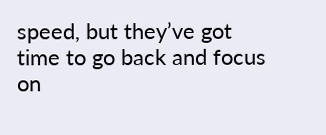speed, but they’ve got time to go back and focus on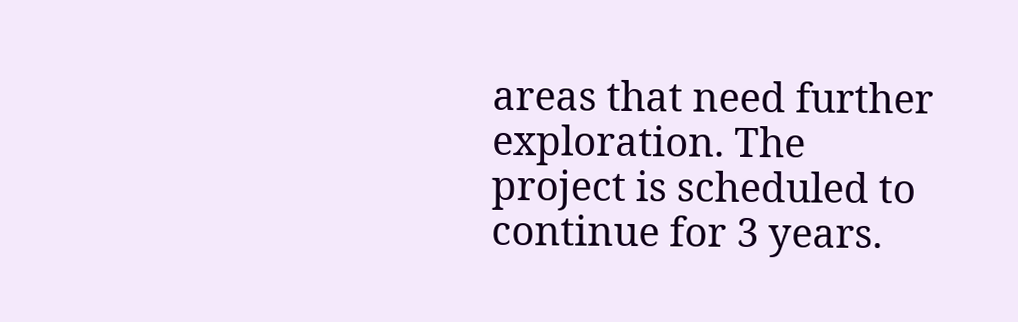areas that need further exploration. The project is scheduled to continue for 3 years.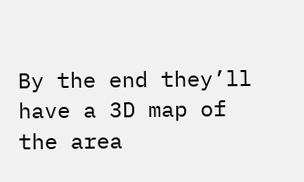By the end they’ll have a 3D map of the area